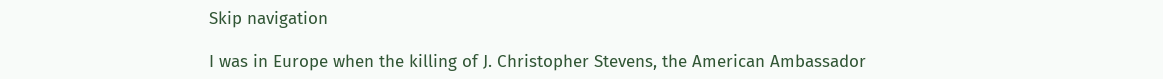Skip navigation

I was in Europe when the killing of J. Christopher Stevens, the American Ambassador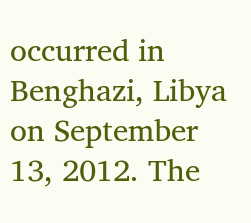occurred in Benghazi, Libya on September 13, 2012. The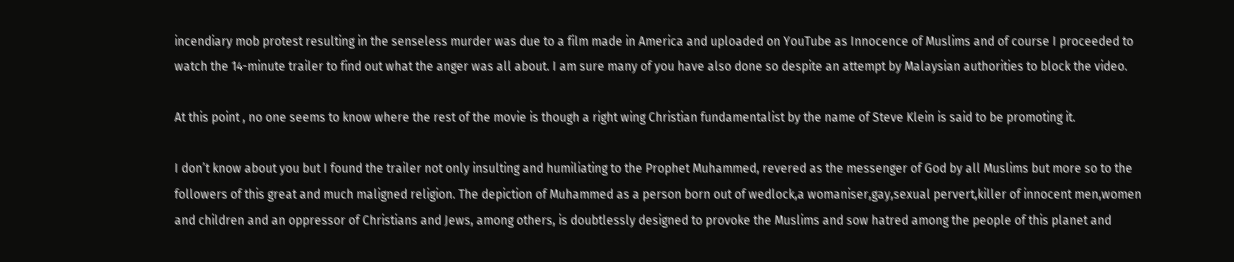incendiary mob protest resulting in the senseless murder was due to a film made in America and uploaded on YouTube as Innocence of Muslims and of course I proceeded to watch the 14-minute trailer to find out what the anger was all about. I am sure many of you have also done so despite an attempt by Malaysian authorities to block the video.

At this point , no one seems to know where the rest of the movie is though a right wing Christian fundamentalist by the name of Steve Klein is said to be promoting it.

I don’t know about you but I found the trailer not only insulting and humiliating to the Prophet Muhammed, revered as the messenger of God by all Muslims but more so to the followers of this great and much maligned religion. The depiction of Muhammed as a person born out of wedlock,a womaniser,gay,sexual pervert,killer of innocent men,women and children and an oppressor of Christians and Jews, among others, is doubtlessly designed to provoke the Muslims and sow hatred among the people of this planet and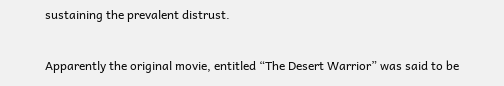sustaining the prevalent distrust.

Apparently the original movie, entitled “The Desert Warrior” was said to be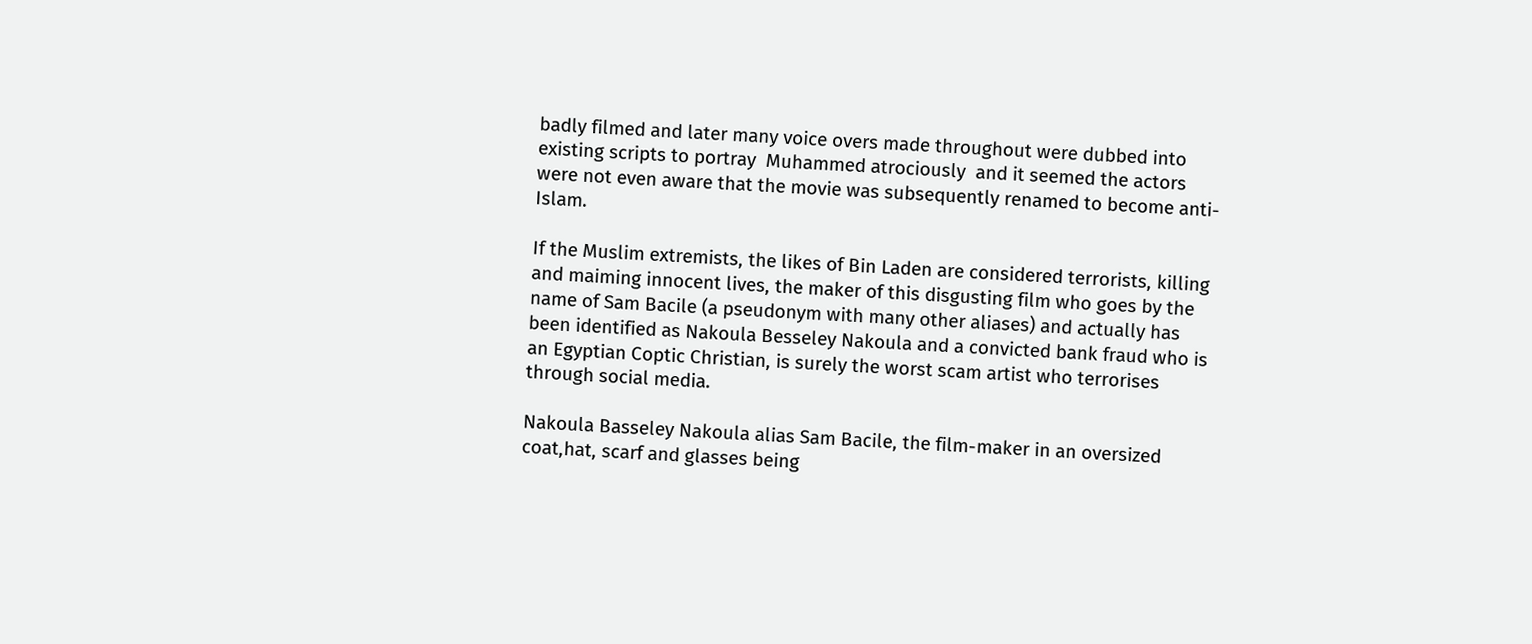badly filmed and later many voice overs made throughout were dubbed into existing scripts to portray  Muhammed atrociously  and it seemed the actors were not even aware that the movie was subsequently renamed to become anti-Islam.

If the Muslim extremists, the likes of Bin Laden are considered terrorists, killing and maiming innocent lives, the maker of this disgusting film who goes by the name of Sam Bacile (a pseudonym with many other aliases) and actually has been identified as Nakoula Besseley Nakoula and a convicted bank fraud who is an Egyptian Coptic Christian, is surely the worst scam artist who terrorises through social media.

Nakoula Basseley Nakoula alias Sam Bacile, the film-maker in an oversized coat,hat, scarf and glasses being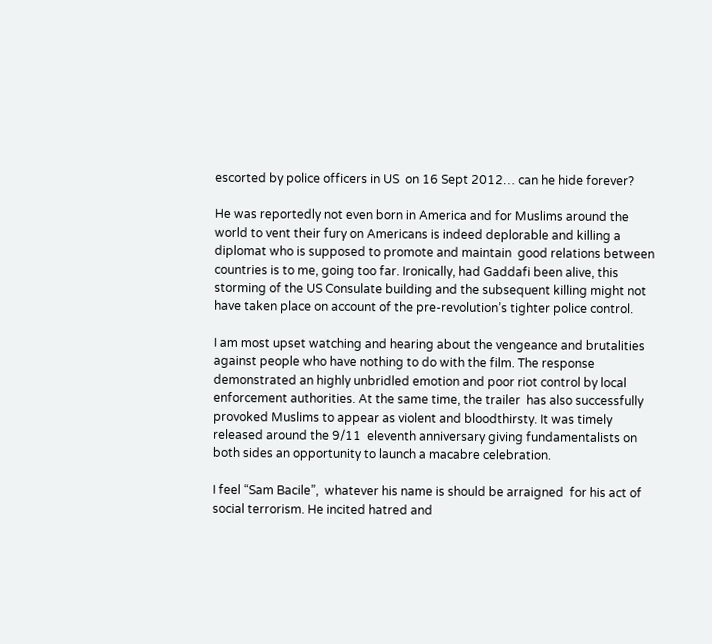escorted by police officers in US  on 16 Sept 2012… can he hide forever?

He was reportedly not even born in America and for Muslims around the world to vent their fury on Americans is indeed deplorable and killing a diplomat who is supposed to promote and maintain  good relations between countries is to me, going too far. Ironically, had Gaddafi been alive, this storming of the US Consulate building and the subsequent killing might not have taken place on account of the pre-revolution’s tighter police control.

I am most upset watching and hearing about the vengeance and brutalities against people who have nothing to do with the film. The response demonstrated an highly unbridled emotion and poor riot control by local enforcement authorities. At the same time, the trailer  has also successfully  provoked Muslims to appear as violent and bloodthirsty. It was timely released around the 9/11  eleventh anniversary giving fundamentalists on both sides an opportunity to launch a macabre celebration.

I feel “Sam Bacile”,  whatever his name is should be arraigned  for his act of social terrorism. He incited hatred and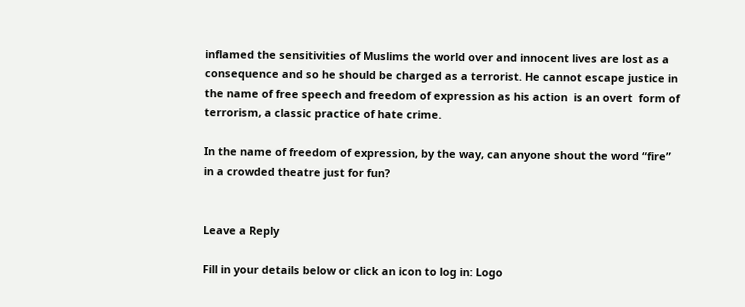inflamed the sensitivities of Muslims the world over and innocent lives are lost as a consequence and so he should be charged as a terrorist. He cannot escape justice in the name of free speech and freedom of expression as his action  is an overt  form of terrorism, a classic practice of hate crime.

In the name of freedom of expression, by the way, can anyone shout the word “fire” in a crowded theatre just for fun?


Leave a Reply

Fill in your details below or click an icon to log in: Logo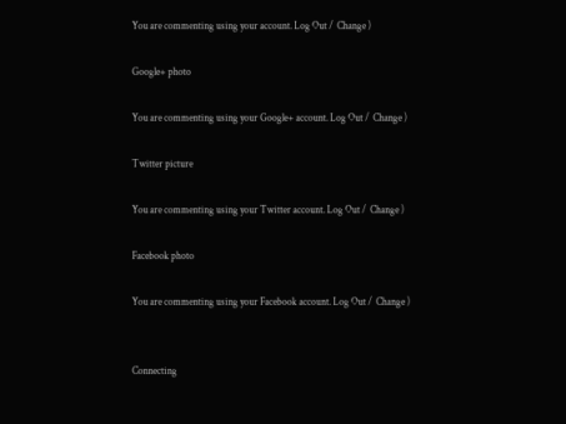You are commenting using your account. Log Out /  Change )

Google+ photo

You are commenting using your Google+ account. Log Out /  Change )

Twitter picture

You are commenting using your Twitter account. Log Out /  Change )

Facebook photo

You are commenting using your Facebook account. Log Out /  Change )


Connecting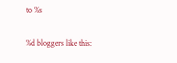to %s

%d bloggers like this: